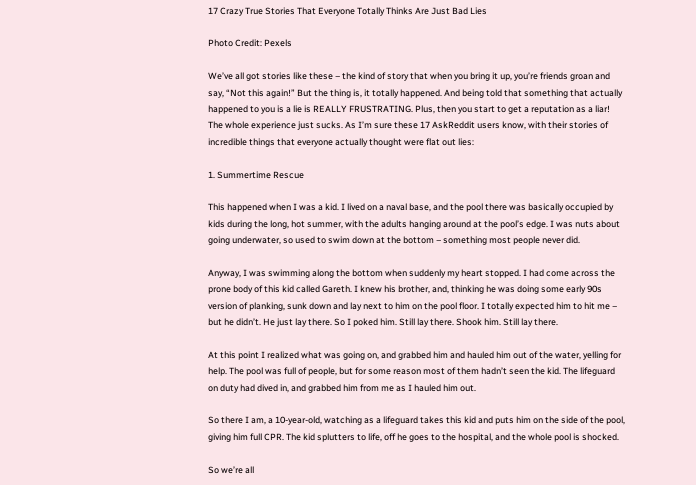17 Crazy True Stories That Everyone Totally Thinks Are Just Bad Lies

Photo Credit: Pexels

We’ve all got stories like these – the kind of story that when you bring it up, you’re friends groan and say, “Not this again!” But the thing is, it totally happened. And being told that something that actually happened to you is a lie is REALLY FRUSTRATING. Plus, then you start to get a reputation as a liar! The whole experience just sucks. As I’m sure these 17 AskReddit users know, with their stories of incredible things that everyone actually thought were flat out lies:

1. Summertime Rescue

This happened when I was a kid. I lived on a naval base, and the pool there was basically occupied by kids during the long, hot summer, with the adults hanging around at the pool’s edge. I was nuts about going underwater, so used to swim down at the bottom – something most people never did.

Anyway, I was swimming along the bottom when suddenly my heart stopped. I had come across the prone body of this kid called Gareth. I knew his brother, and, thinking he was doing some early 90s version of planking, sunk down and lay next to him on the pool floor. I totally expected him to hit me – but he didn’t. He just lay there. So I poked him. Still lay there. Shook him. Still lay there.

At this point I realized what was going on, and grabbed him and hauled him out of the water, yelling for help. The pool was full of people, but for some reason most of them hadn’t seen the kid. The lifeguard on duty had dived in, and grabbed him from me as I hauled him out.

So there I am, a 10-year-old, watching as a lifeguard takes this kid and puts him on the side of the pool, giving him full CPR. The kid splutters to life, off he goes to the hospital, and the whole pool is shocked.

So we’re all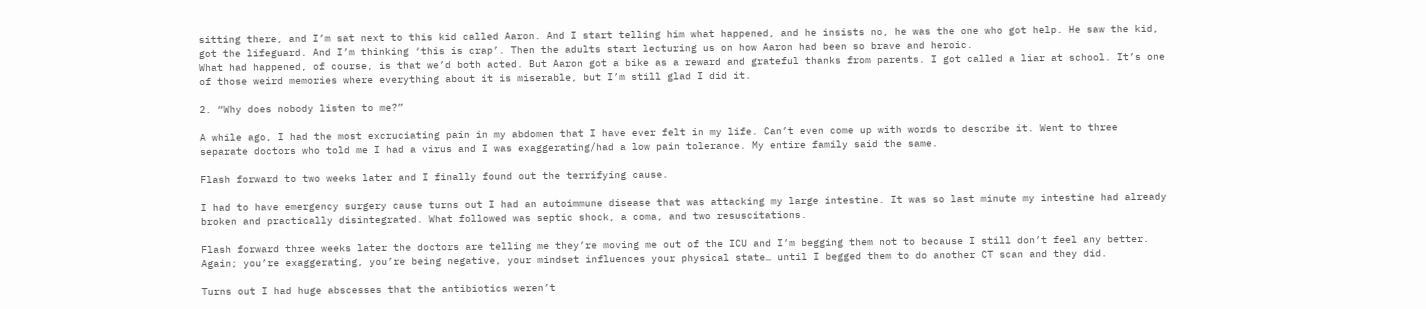sitting there, and I’m sat next to this kid called Aaron. And I start telling him what happened, and he insists no, he was the one who got help. He saw the kid, got the lifeguard. And I’m thinking ‘this is crap’. Then the adults start lecturing us on how Aaron had been so brave and heroic.
What had happened, of course, is that we’d both acted. But Aaron got a bike as a reward and grateful thanks from parents. I got called a liar at school. It’s one of those weird memories where everything about it is miserable, but I’m still glad I did it.

2. “Why does nobody listen to me?”

A while ago, I had the most excruciating pain in my abdomen that I have ever felt in my life. Can’t even come up with words to describe it. Went to three separate doctors who told me I had a virus and I was exaggerating/had a low pain tolerance. My entire family said the same.

Flash forward to two weeks later and I finally found out the terrifying cause.

I had to have emergency surgery cause turns out I had an autoimmune disease that was attacking my large intestine. It was so last minute my intestine had already broken and practically disintegrated. What followed was septic shock, a coma, and two resuscitations.

Flash forward three weeks later the doctors are telling me they’re moving me out of the ICU and I’m begging them not to because I still don’t feel any better. Again; you’re exaggerating, you’re being negative, your mindset influences your physical state… until I begged them to do another CT scan and they did.

Turns out I had huge abscesses that the antibiotics weren’t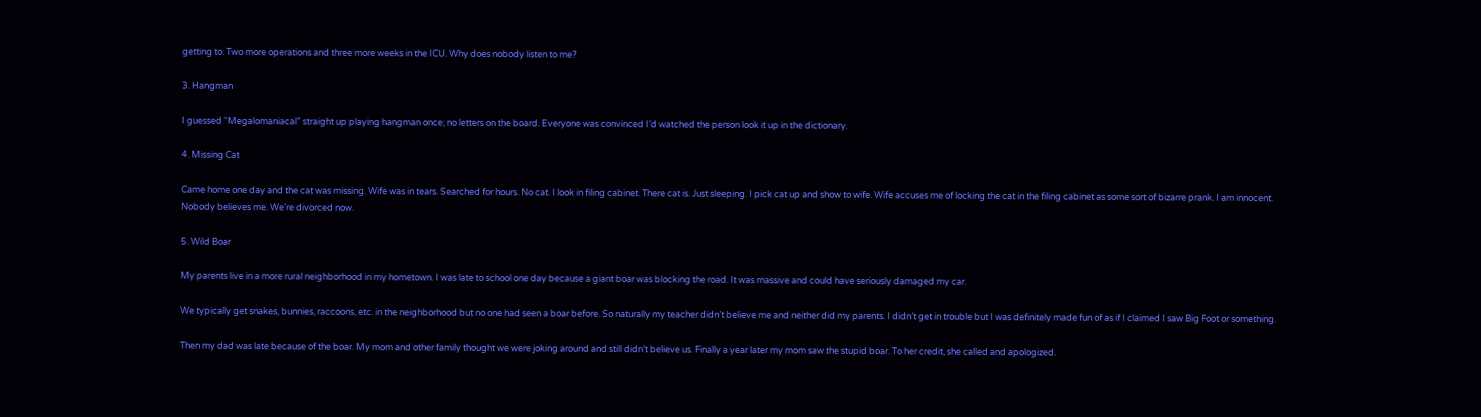getting to. Two more operations and three more weeks in the ICU. Why does nobody listen to me?

3. Hangman

I guessed “Megalomaniacal” straight up playing hangman once; no letters on the board. Everyone was convinced I’d watched the person look it up in the dictionary.

4. Missing Cat

Came home one day and the cat was missing. Wife was in tears. Searched for hours. No cat. I look in filing cabinet. There cat is. Just sleeping. I pick cat up and show to wife. Wife accuses me of locking the cat in the filing cabinet as some sort of bizarre prank. I am innocent. Nobody believes me. We’re divorced now.

5. Wild Boar

My parents live in a more rural neighborhood in my hometown. I was late to school one day because a giant boar was blocking the road. It was massive and could have seriously damaged my car.

We typically get snakes, bunnies, raccoons, etc. in the neighborhood but no one had seen a boar before. So naturally my teacher didn’t believe me and neither did my parents. I didn’t get in trouble but I was definitely made fun of as if I claimed I saw Big Foot or something.

Then my dad was late because of the boar. My mom and other family thought we were joking around and still didn’t believe us. Finally a year later my mom saw the stupid boar. To her credit, she called and apologized.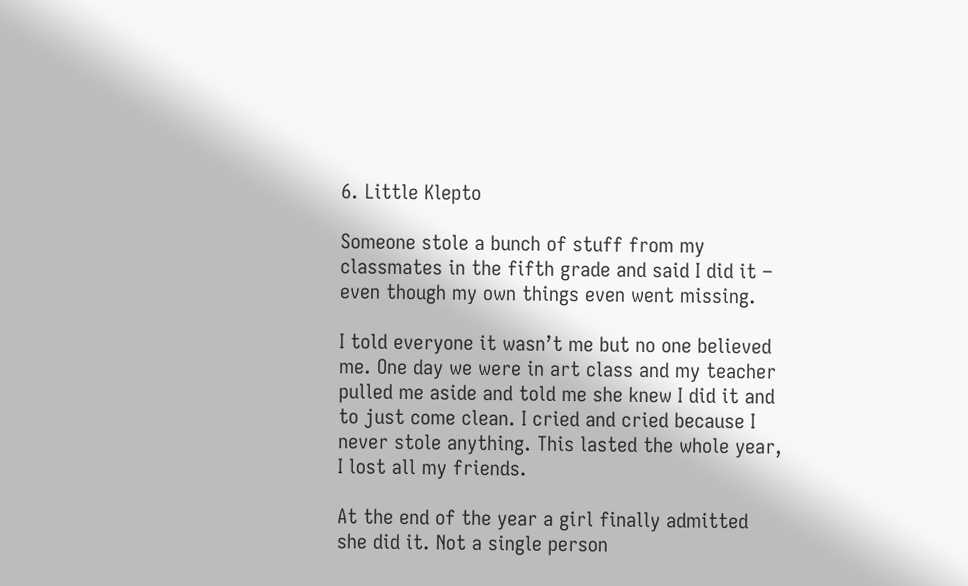6. Little Klepto

Someone stole a bunch of stuff from my classmates in the fifth grade and said I did it – even though my own things even went missing.

I told everyone it wasn’t me but no one believed me. One day we were in art class and my teacher pulled me aside and told me she knew I did it and to just come clean. I cried and cried because I never stole anything. This lasted the whole year, I lost all my friends.

At the end of the year a girl finally admitted she did it. Not a single person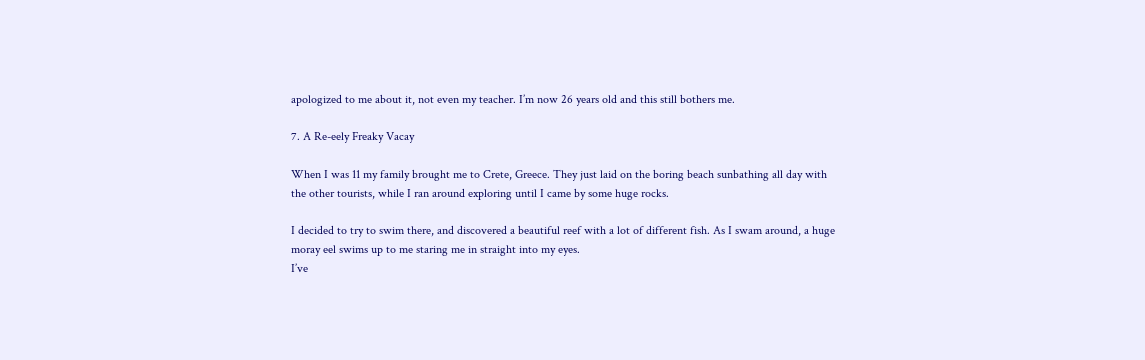apologized to me about it, not even my teacher. I’m now 26 years old and this still bothers me.

7. A Re-eely Freaky Vacay

When I was 11 my family brought me to Crete, Greece. They just laid on the boring beach sunbathing all day with the other tourists, while I ran around exploring until I came by some huge rocks.

I decided to try to swim there, and discovered a beautiful reef with a lot of different fish. As I swam around, a huge moray eel swims up to me staring me in straight into my eyes.
I’ve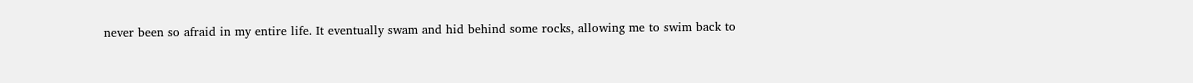never been so afraid in my entire life. It eventually swam and hid behind some rocks, allowing me to swim back to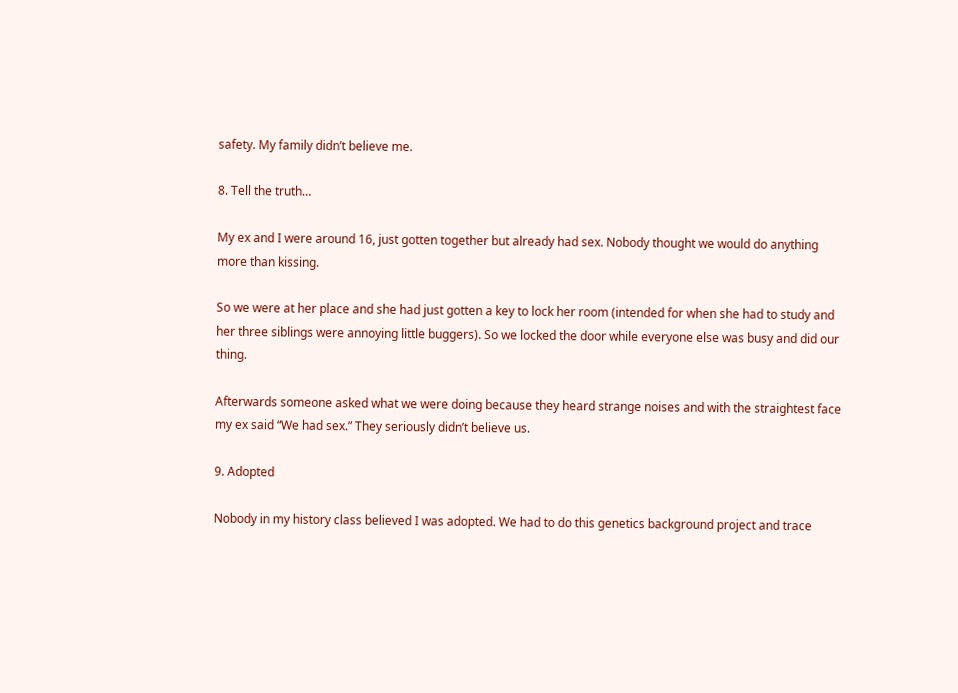safety. My family didn’t believe me.

8. Tell the truth…

My ex and I were around 16, just gotten together but already had sex. Nobody thought we would do anything more than kissing.

So we were at her place and she had just gotten a key to lock her room (intended for when she had to study and her three siblings were annoying little buggers). So we locked the door while everyone else was busy and did our thing.

Afterwards someone asked what we were doing because they heard strange noises and with the straightest face my ex said “We had sex.” They seriously didn’t believe us.

9. Adopted

Nobody in my history class believed I was adopted. We had to do this genetics background project and trace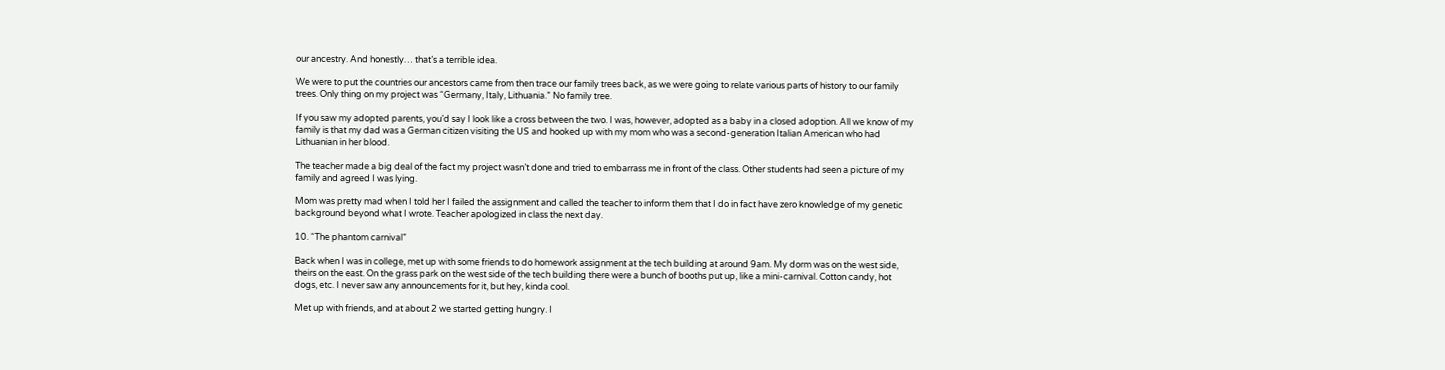our ancestry. And honestly… that’s a terrible idea.

We were to put the countries our ancestors came from then trace our family trees back, as we were going to relate various parts of history to our family trees. Only thing on my project was “Germany, Italy, Lithuania.” No family tree.

If you saw my adopted parents, you’d say I look like a cross between the two. I was, however, adopted as a baby in a closed adoption. All we know of my family is that my dad was a German citizen visiting the US and hooked up with my mom who was a second-generation Italian American who had Lithuanian in her blood.

The teacher made a big deal of the fact my project wasn’t done and tried to embarrass me in front of the class. Other students had seen a picture of my family and agreed I was lying.

Mom was pretty mad when I told her I failed the assignment and called the teacher to inform them that I do in fact have zero knowledge of my genetic background beyond what I wrote. Teacher apologized in class the next day.

10. “The phantom carnival”

Back when I was in college, met up with some friends to do homework assignment at the tech building at around 9am. My dorm was on the west side, theirs on the east. On the grass park on the west side of the tech building there were a bunch of booths put up, like a mini-carnival. Cotton candy, hot dogs, etc. I never saw any announcements for it, but hey, kinda cool.

Met up with friends, and at about 2 we started getting hungry. I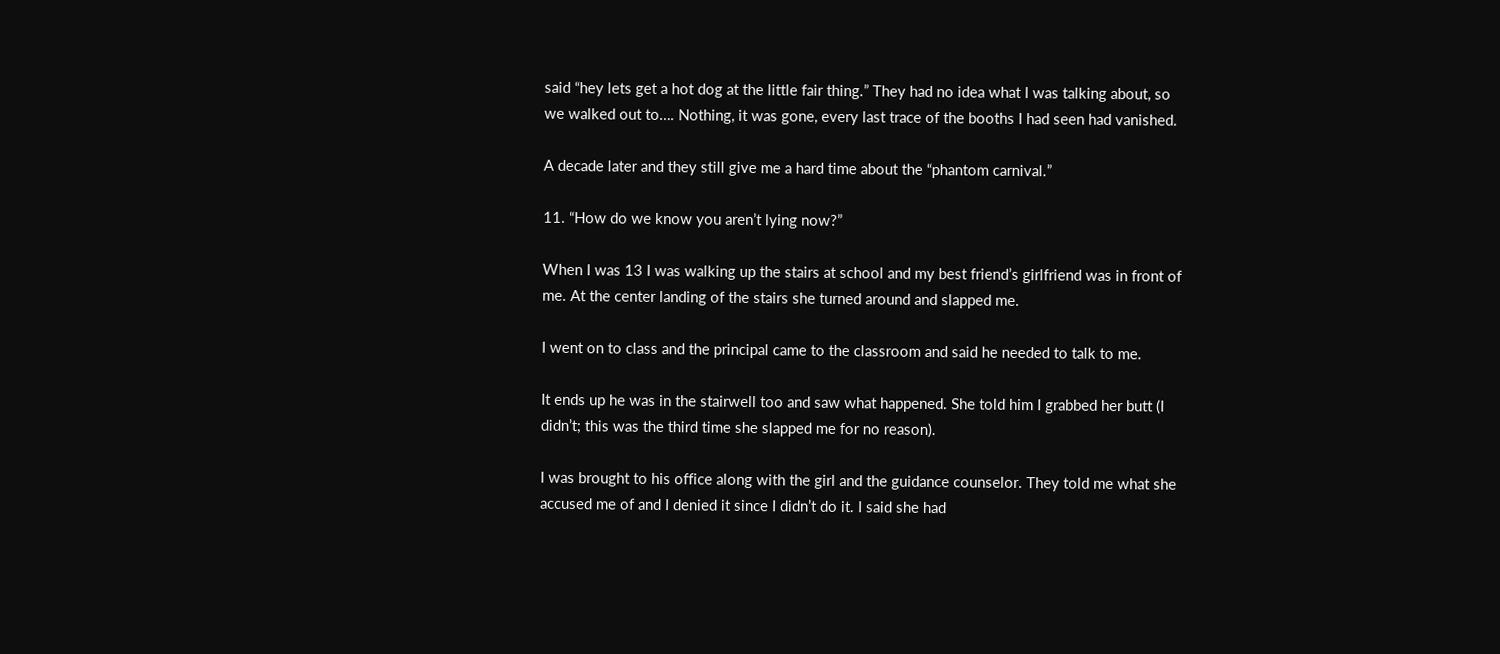said “hey lets get a hot dog at the little fair thing.” They had no idea what I was talking about, so we walked out to…. Nothing, it was gone, every last trace of the booths I had seen had vanished.

A decade later and they still give me a hard time about the “phantom carnival.”

11. “How do we know you aren’t lying now?”

When I was 13 I was walking up the stairs at school and my best friend’s girlfriend was in front of me. At the center landing of the stairs she turned around and slapped me.

I went on to class and the principal came to the classroom and said he needed to talk to me.

It ends up he was in the stairwell too and saw what happened. She told him I grabbed her butt (I didn’t; this was the third time she slapped me for no reason).

I was brought to his office along with the girl and the guidance counselor. They told me what she accused me of and I denied it since I didn’t do it. I said she had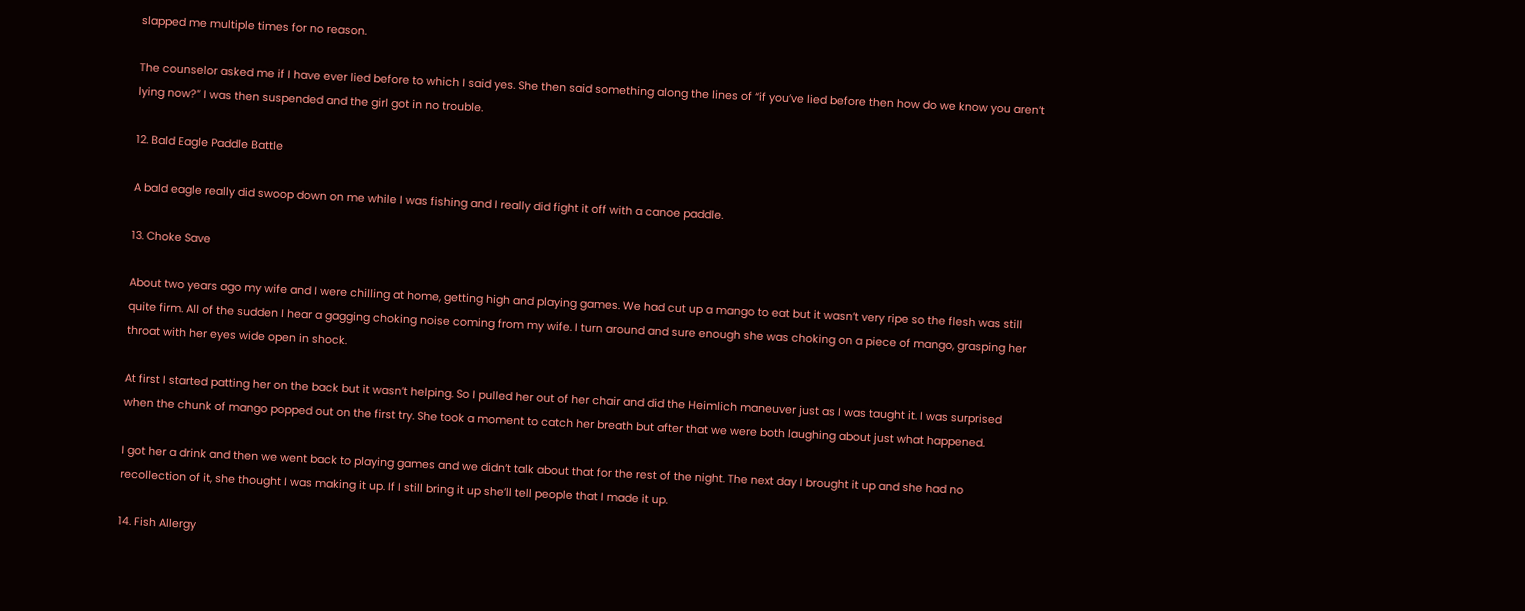slapped me multiple times for no reason.

The counselor asked me if I have ever lied before to which I said yes. She then said something along the lines of “if you’ve lied before then how do we know you aren’t lying now?” I was then suspended and the girl got in no trouble.

12. Bald Eagle Paddle Battle

A bald eagle really did swoop down on me while I was fishing and I really did fight it off with a canoe paddle.

13. Choke Save

About two years ago my wife and I were chilling at home, getting high and playing games. We had cut up a mango to eat but it wasn’t very ripe so the flesh was still quite firm. All of the sudden I hear a gagging choking noise coming from my wife. I turn around and sure enough she was choking on a piece of mango, grasping her throat with her eyes wide open in shock.

At first I started patting her on the back but it wasn’t helping. So I pulled her out of her chair and did the Heimlich maneuver just as I was taught it. I was surprised when the chunk of mango popped out on the first try. She took a moment to catch her breath but after that we were both laughing about just what happened.

I got her a drink and then we went back to playing games and we didn’t talk about that for the rest of the night. The next day I brought it up and she had no recollection of it, she thought I was making it up. If I still bring it up she’ll tell people that I made it up.

14. Fish Allergy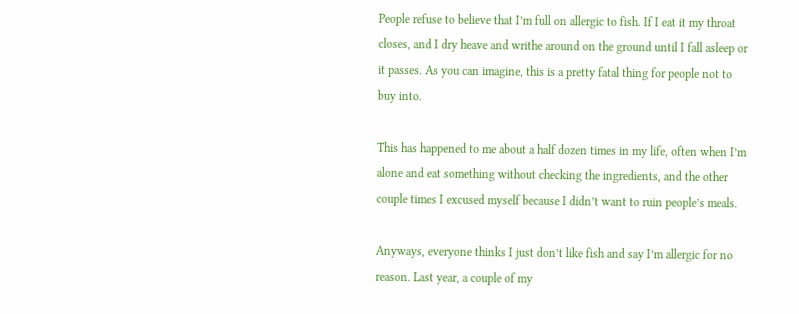People refuse to believe that I’m full on allergic to fish. If I eat it my throat closes, and I dry heave and writhe around on the ground until I fall asleep or it passes. As you can imagine, this is a pretty fatal thing for people not to buy into.

This has happened to me about a half dozen times in my life, often when I’m alone and eat something without checking the ingredients, and the other couple times I excused myself because I didn’t want to ruin people’s meals.

Anyways, everyone thinks I just don’t like fish and say I’m allergic for no reason. Last year, a couple of my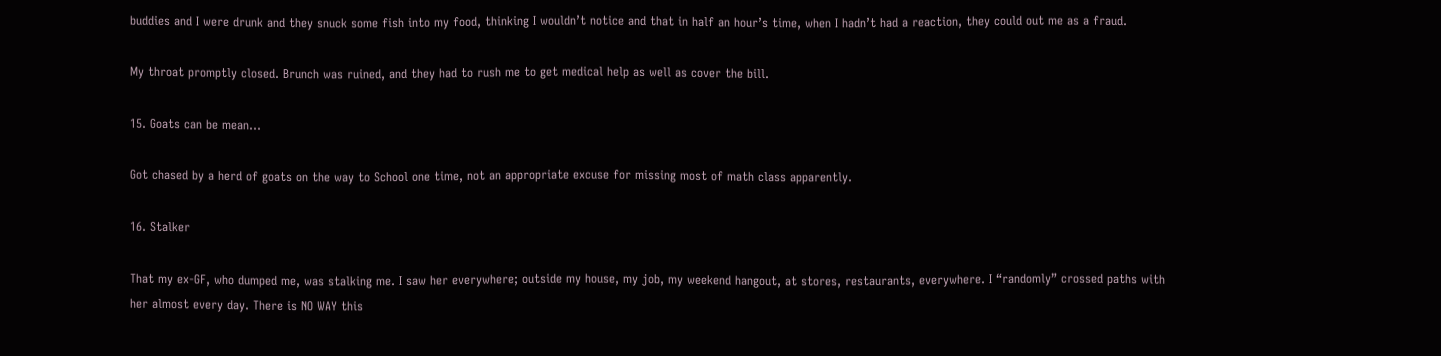buddies and I were drunk and they snuck some fish into my food, thinking I wouldn’t notice and that in half an hour’s time, when I hadn’t had a reaction, they could out me as a fraud.

My throat promptly closed. Brunch was ruined, and they had to rush me to get medical help as well as cover the bill.

15. Goats can be mean…

Got chased by a herd of goats on the way to School one time, not an appropriate excuse for missing most of math class apparently.

16. Stalker

That my ex-GF, who dumped me, was stalking me. I saw her everywhere; outside my house, my job, my weekend hangout, at stores, restaurants, everywhere. I “randomly” crossed paths with her almost every day. There is NO WAY this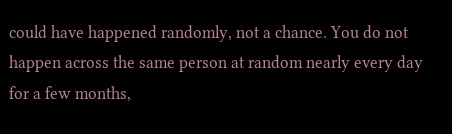could have happened randomly, not a chance. You do not happen across the same person at random nearly every day for a few months,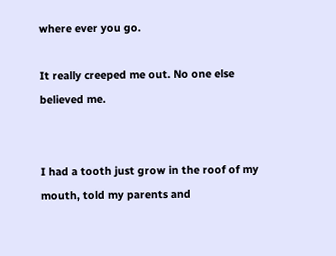where ever you go.

It really creeped me out. No one else believed me.


I had a tooth just grow in the roof of my mouth, told my parents and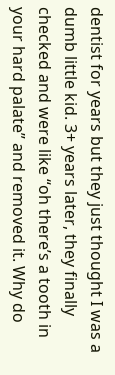dentist for years but they just thought I was a dumb little kid. 3+ years later, they finally checked and were like “oh there’s a tooth in your hard palate” and removed it. Why do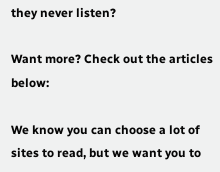they never listen?

Want more? Check out the articles below:

We know you can choose a lot of sites to read, but we want you to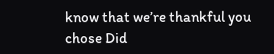know that we’re thankful you chose Did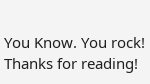You Know. You rock! Thanks for reading!